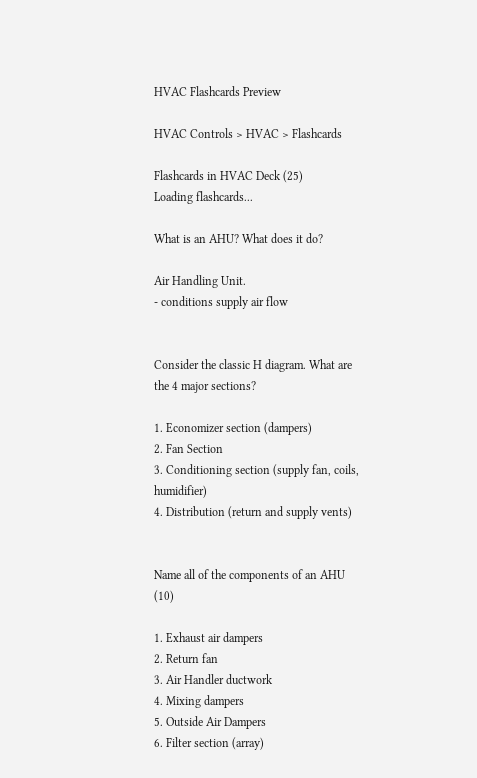HVAC Flashcards Preview

HVAC Controls > HVAC > Flashcards

Flashcards in HVAC Deck (25)
Loading flashcards...

What is an AHU? What does it do?

Air Handling Unit.
- conditions supply air flow


Consider the classic H diagram. What are the 4 major sections?

1. Economizer section (dampers)
2. Fan Section
3. Conditioning section (supply fan, coils, humidifier)
4. Distribution (return and supply vents)


Name all of the components of an AHU (10)

1. Exhaust air dampers
2. Return fan
3. Air Handler ductwork
4. Mixing dampers
5. Outside Air Dampers
6. Filter section (array)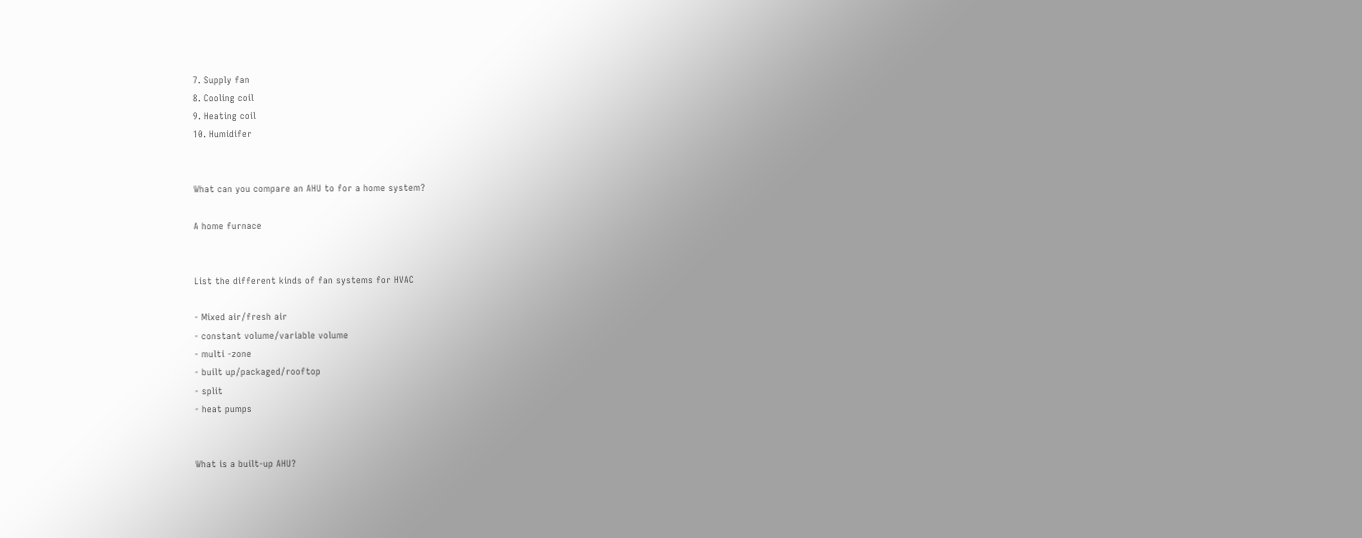7. Supply fan
8. Cooling coil
9. Heating coil
10. Humidifer


What can you compare an AHU to for a home system?

A home furnace


List the different kinds of fan systems for HVAC

- Mixed air/fresh air
- constant volume/variable volume
- multi -zone
- built up/packaged/rooftop
- split
- heat pumps


What is a built-up AHU?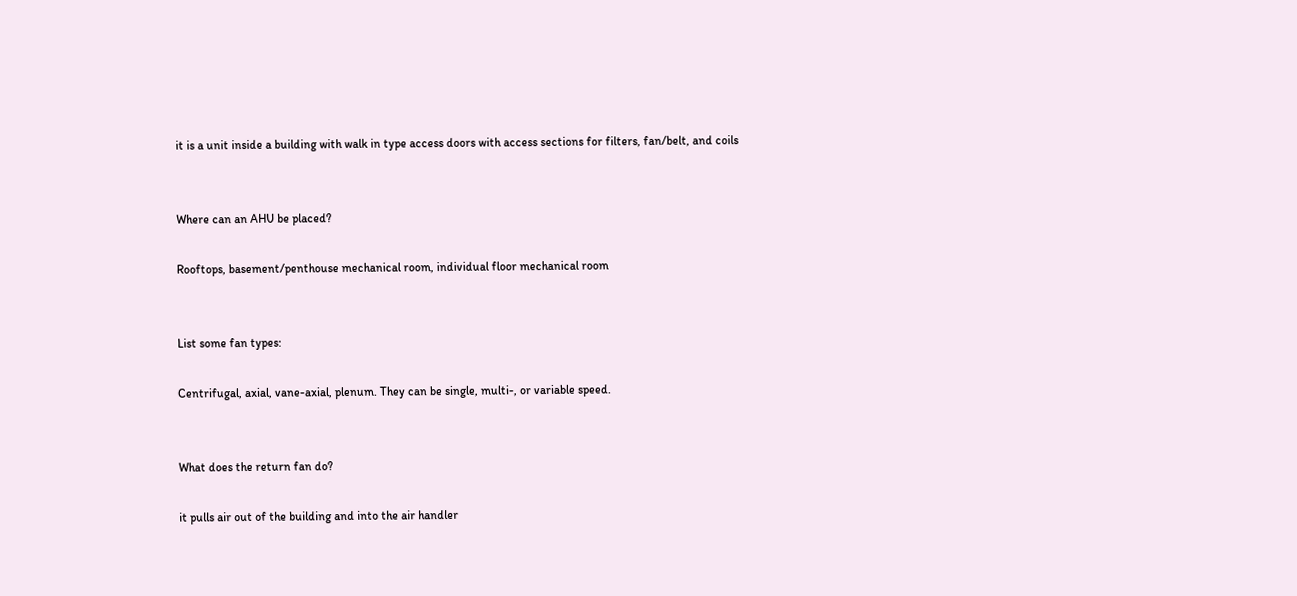it is a unit inside a building with walk in type access doors with access sections for filters, fan/belt, and coils


Where can an AHU be placed?

Rooftops, basement/penthouse mechanical room, individual floor mechanical room


List some fan types:

Centrifugal, axial, vane-axial, plenum. They can be single, multi-, or variable speed.


What does the return fan do?

it pulls air out of the building and into the air handler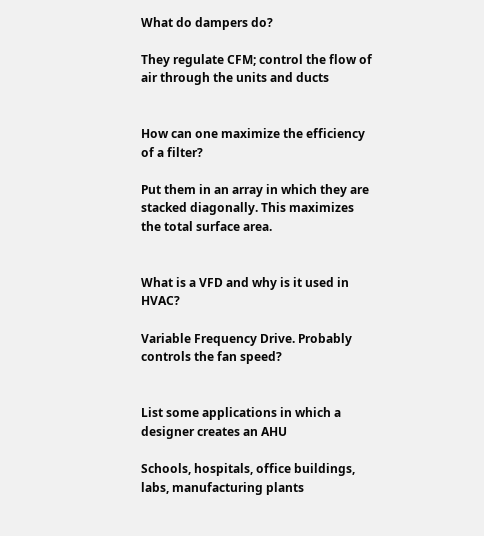What do dampers do?

They regulate CFM; control the flow of air through the units and ducts


How can one maximize the efficiency of a filter?

Put them in an array in which they are stacked diagonally. This maximizes the total surface area.


What is a VFD and why is it used in HVAC?

Variable Frequency Drive. Probably controls the fan speed?


List some applications in which a designer creates an AHU

Schools, hospitals, office buildings, labs, manufacturing plants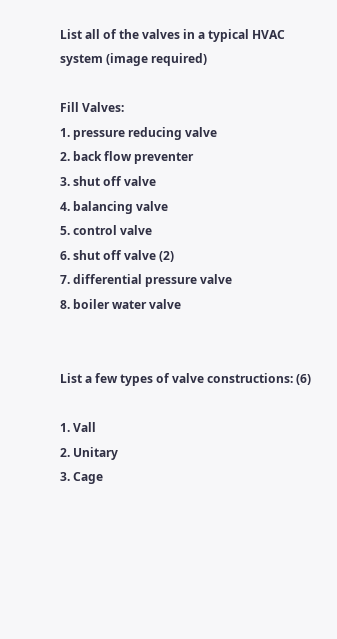List all of the valves in a typical HVAC system (image required)

Fill Valves:
1. pressure reducing valve
2. back flow preventer
3. shut off valve
4. balancing valve
5. control valve
6. shut off valve (2)
7. differential pressure valve
8. boiler water valve


List a few types of valve constructions: (6)

1. Vall
2. Unitary
3. Cage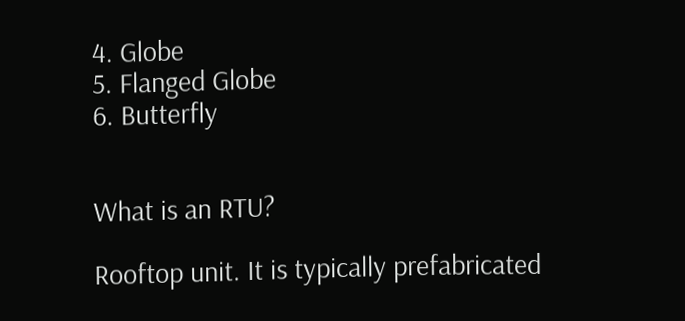4. Globe
5. Flanged Globe
6. Butterfly


What is an RTU?

Rooftop unit. It is typically prefabricated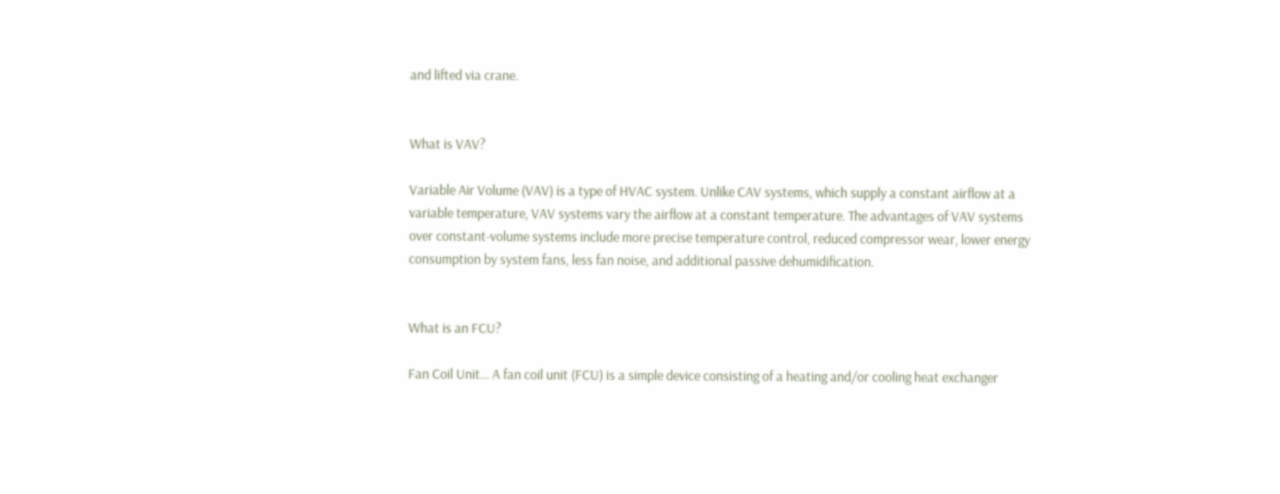and lifted via crane.


What is VAV?

Variable Air Volume (VAV) is a type of HVAC system. Unlike CAV systems, which supply a constant airflow at a variable temperature, VAV systems vary the airflow at a constant temperature. The advantages of VAV systems over constant-volume systems include more precise temperature control, reduced compressor wear, lower energy consumption by system fans, less fan noise, and additional passive dehumidification.


What is an FCU?

Fan Coil Unit... A fan coil unit (FCU) is a simple device consisting of a heating and/or cooling heat exchanger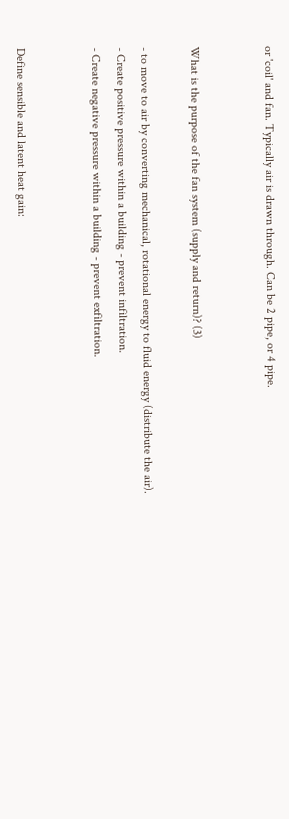or 'coil' and fan. Typically air is drawn through. Can be 2 pipe, or 4 pipe.


What is the purpose of the fan system (supply and return)? (3)

- to move to air by converting mechanical, rotational energy to fluid energy (distribute the air).
- Create positive pressure within a building - prevent infiltration.
- Create negative pressure within a building - prevent exfiltration.


Define sensible and latent heat gain: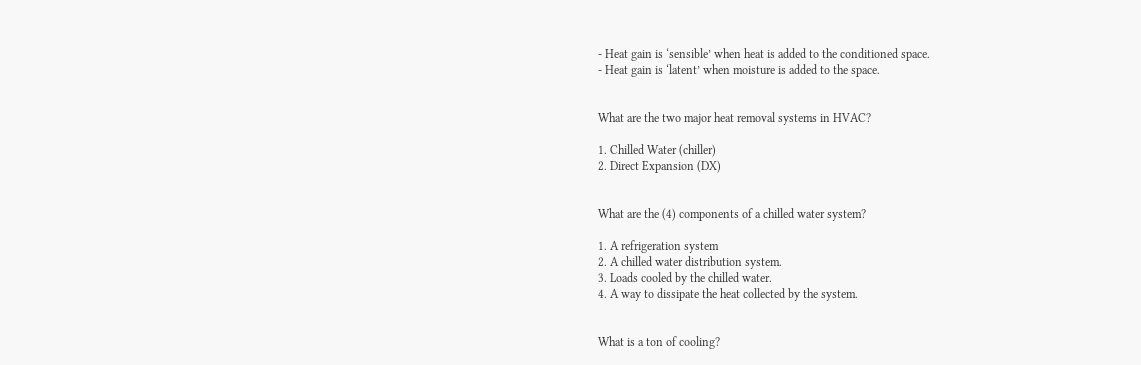- Heat gain is ‘sensible’ when heat is added to the conditioned space.
- Heat gain is ‘latent’ when moisture is added to the space.


What are the two major heat removal systems in HVAC?

1. Chilled Water (chiller)
2. Direct Expansion (DX)


What are the (4) components of a chilled water system?

1. A refrigeration system
2. A chilled water distribution system.
3. Loads cooled by the chilled water.
4. A way to dissipate the heat collected by the system.


What is a ton of cooling?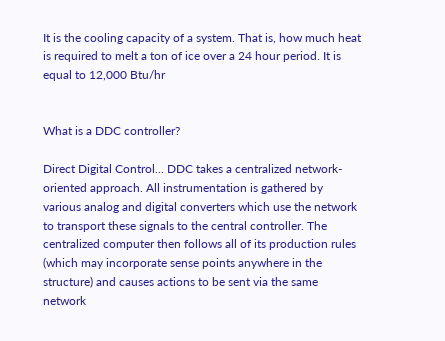It is the cooling capacity of a system. That is, how much heat is required to melt a ton of ice over a 24 hour period. It is equal to 12,000 Btu/hr


What is a DDC controller?

Direct Digital Control... DDC takes a centralized network-oriented approach. All instrumentation is gathered by various analog and digital converters which use the network to transport these signals to the central controller. The centralized computer then follows all of its production rules (which may incorporate sense points anywhere in the structure) and causes actions to be sent via the same network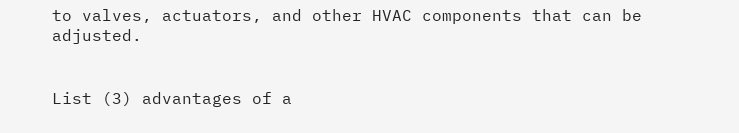to valves, actuators, and other HVAC components that can be adjusted.


List (3) advantages of a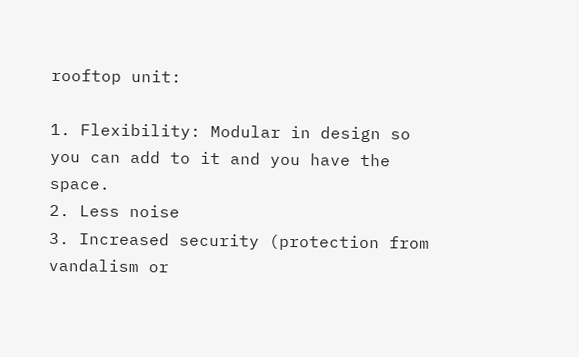rooftop unit:

1. Flexibility: Modular in design so you can add to it and you have the space.
2. Less noise
3. Increased security (protection from vandalism or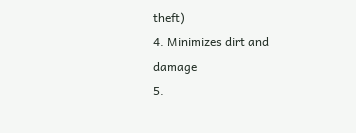theft)
4. Minimizes dirt and damage
5.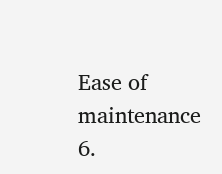Ease of maintenance
6.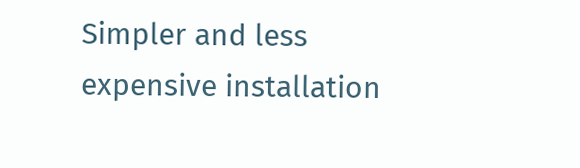Simpler and less expensive installation